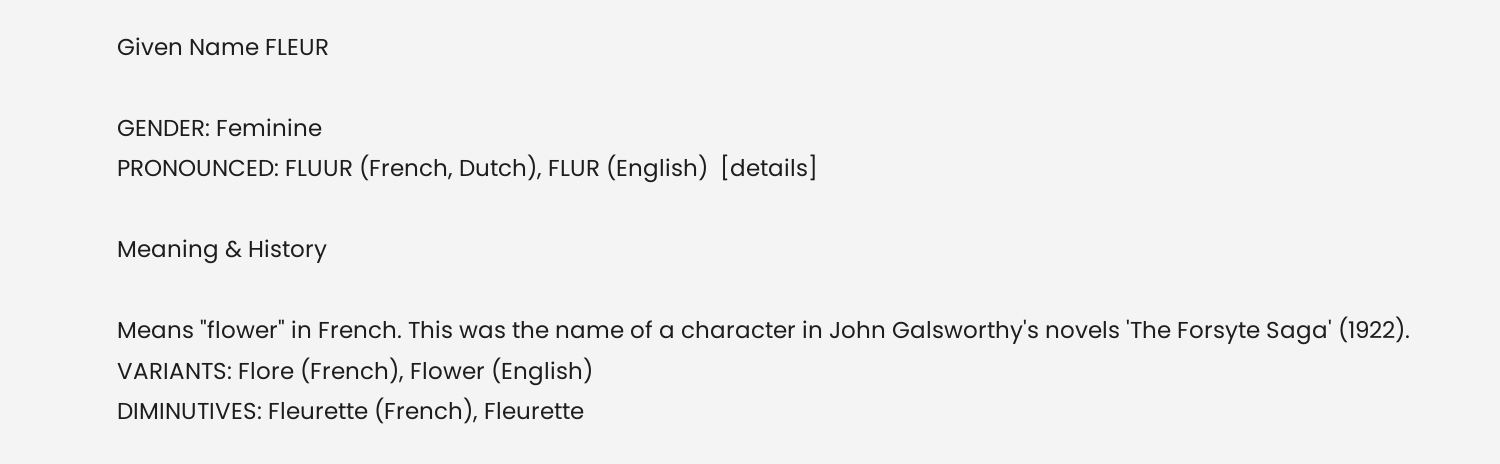Given Name FLEUR

GENDER: Feminine
PRONOUNCED: FLUUR (French, Dutch), FLUR (English)  [details]

Meaning & History

Means "flower" in French. This was the name of a character in John Galsworthy's novels 'The Forsyte Saga' (1922).
VARIANTS: Flore (French), Flower (English)
DIMINUTIVES: Fleurette (French), Fleurette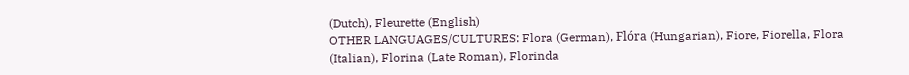(Dutch), Fleurette (English)
OTHER LANGUAGES/CULTURES: Flora (German), Flóra (Hungarian), Fiore, Fiorella, Flora (Italian), Florina (Late Roman), Florinda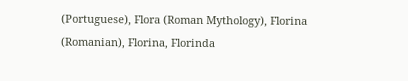(Portuguese), Flora (Roman Mythology), Florina (Romanian), Florina, Florinda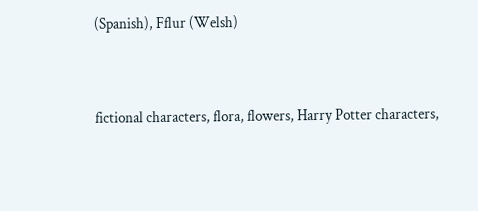(Spanish), Fflur (Welsh)


fictional characters, flora, flowers, Harry Potter characters,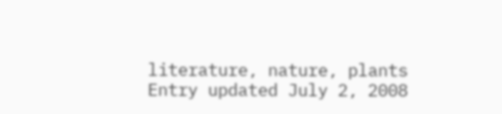literature, nature, plants
Entry updated July 2, 2008